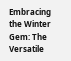Embracing the Winter Gem: The Versatile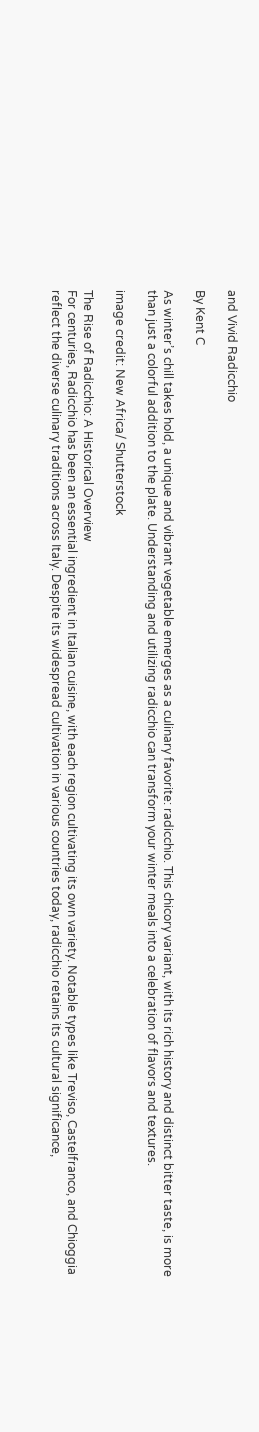and Vivid Radicchio

By Kent C

As winter’s chill takes hold, a unique and vibrant vegetable emerges as a culinary favorite: radicchio. This chicory variant, with its rich history and distinct bitter taste, is more than just a colorful addition to the plate. Understanding and utilizing radicchio can transform your winter meals into a celebration of flavors and textures.

image credit: New Africa/ Shutterstock

The Rise of Radicchio: A Historical Overview
For centuries, Radicchio has been an essential ingredient in Italian cuisine, with each region cultivating its own variety. Notable types like Treviso, Castelfranco, and Chioggia reflect the diverse culinary traditions across Italy. Despite its widespread cultivation in various countries today, radicchio retains its cultural significance,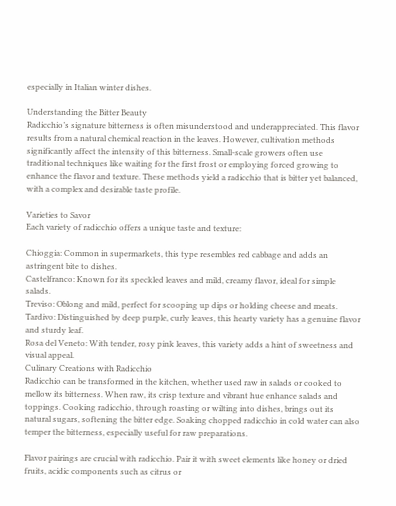especially in Italian winter dishes.

Understanding the Bitter Beauty
Radicchio’s signature bitterness is often misunderstood and underappreciated. This flavor results from a natural chemical reaction in the leaves. However, cultivation methods significantly affect the intensity of this bitterness. Small-scale growers often use traditional techniques like waiting for the first frost or employing forced growing to enhance the flavor and texture. These methods yield a radicchio that is bitter yet balanced, with a complex and desirable taste profile.

Varieties to Savor
Each variety of radicchio offers a unique taste and texture:

Chioggia: Common in supermarkets, this type resembles red cabbage and adds an astringent bite to dishes.
Castelfranco: Known for its speckled leaves and mild, creamy flavor, ideal for simple salads.
Treviso: Oblong and mild, perfect for scooping up dips or holding cheese and meats.
Tardivo: Distinguished by deep purple, curly leaves, this hearty variety has a genuine flavor and sturdy leaf.
Rosa del Veneto: With tender, rosy pink leaves, this variety adds a hint of sweetness and visual appeal.
Culinary Creations with Radicchio
Radicchio can be transformed in the kitchen, whether used raw in salads or cooked to mellow its bitterness. When raw, its crisp texture and vibrant hue enhance salads and toppings. Cooking radicchio, through roasting or wilting into dishes, brings out its natural sugars, softening the bitter edge. Soaking chopped radicchio in cold water can also temper the bitterness, especially useful for raw preparations.

Flavor pairings are crucial with radicchio. Pair it with sweet elements like honey or dried fruits, acidic components such as citrus or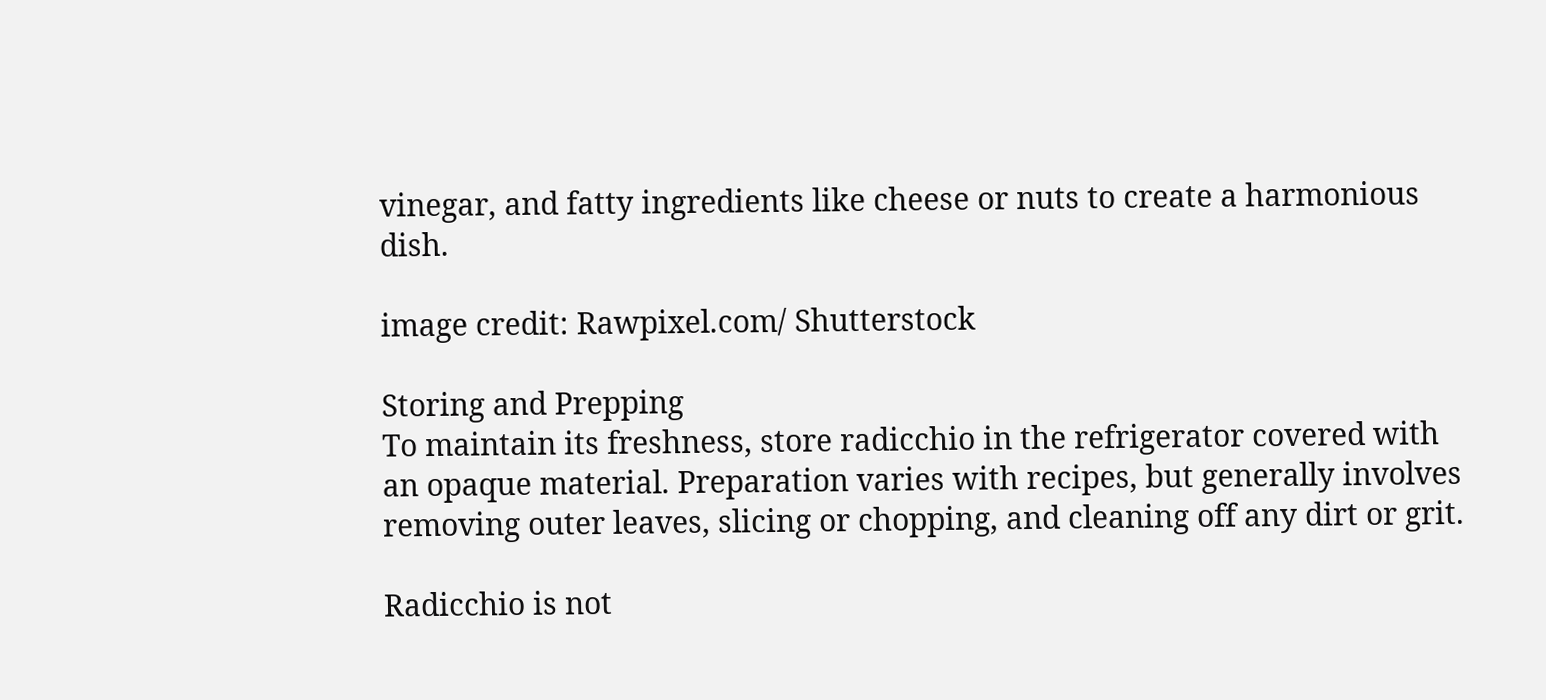vinegar, and fatty ingredients like cheese or nuts to create a harmonious dish.

image credit: Rawpixel.com/ Shutterstock

Storing and Prepping
To maintain its freshness, store radicchio in the refrigerator covered with an opaque material. Preparation varies with recipes, but generally involves removing outer leaves, slicing or chopping, and cleaning off any dirt or grit.

Radicchio is not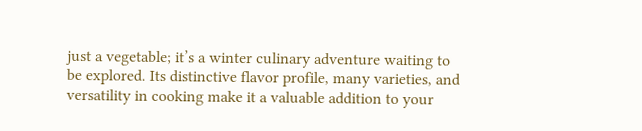just a vegetable; it’s a winter culinary adventure waiting to be explored. Its distinctive flavor profile, many varieties, and versatility in cooking make it a valuable addition to your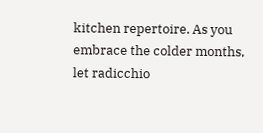kitchen repertoire. As you embrace the colder months, let radicchio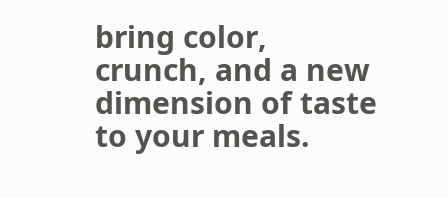bring color, crunch, and a new dimension of taste to your meals.